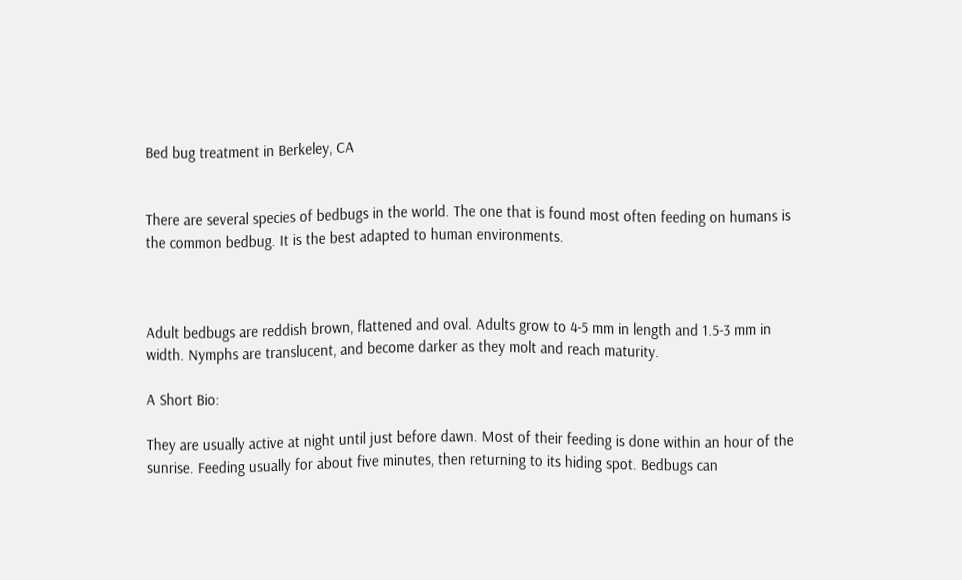Bed bug treatment in Berkeley, CA


There are several species of bedbugs in the world. The one that is found most often feeding on humans is the common bedbug. It is the best adapted to human environments.



Adult bedbugs are reddish brown, flattened and oval. Adults grow to 4-5 mm in length and 1.5-3 mm in width. Nymphs are translucent, and become darker as they molt and reach maturity.

A Short Bio:

They are usually active at night until just before dawn. Most of their feeding is done within an hour of the sunrise. Feeding usually for about five minutes, then returning to its hiding spot. Bedbugs can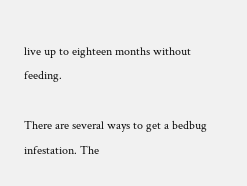live up to eighteen months without feeding.

There are several ways to get a bedbug infestation. The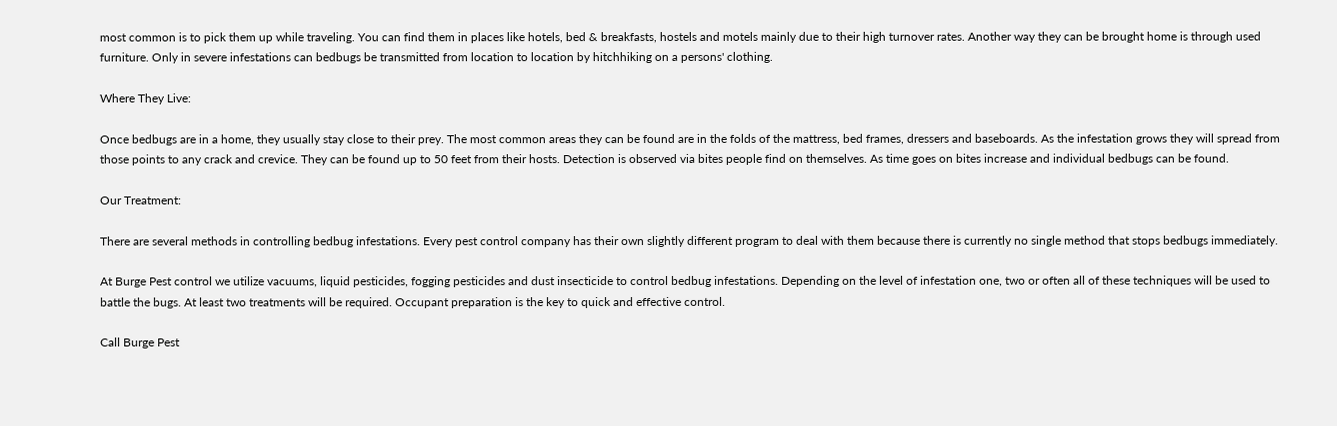most common is to pick them up while traveling. You can find them in places like hotels, bed & breakfasts, hostels and motels mainly due to their high turnover rates. Another way they can be brought home is through used furniture. Only in severe infestations can bedbugs be transmitted from location to location by hitchhiking on a persons' clothing.

Where They Live:

Once bedbugs are in a home, they usually stay close to their prey. The most common areas they can be found are in the folds of the mattress, bed frames, dressers and baseboards. As the infestation grows they will spread from those points to any crack and crevice. They can be found up to 50 feet from their hosts. Detection is observed via bites people find on themselves. As time goes on bites increase and individual bedbugs can be found.

Our Treatment:

There are several methods in controlling bedbug infestations. Every pest control company has their own slightly different program to deal with them because there is currently no single method that stops bedbugs immediately.

At Burge Pest control we utilize vacuums, liquid pesticides, fogging pesticides and dust insecticide to control bedbug infestations. Depending on the level of infestation one, two or often all of these techniques will be used to battle the bugs. At least two treatments will be required. Occupant preparation is the key to quick and effective control.

Call Burge Pest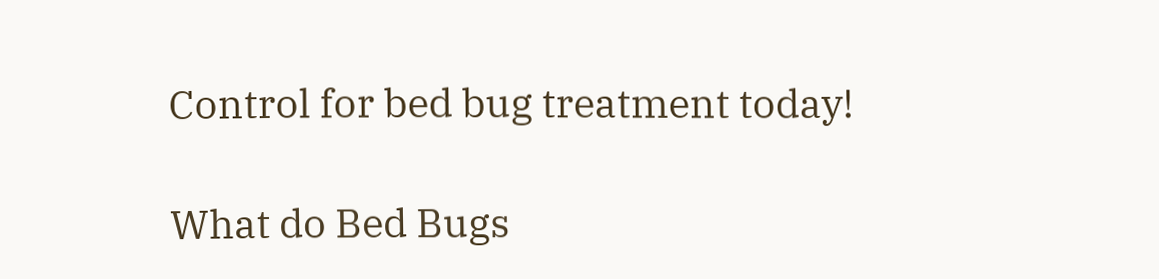Control for bed bug treatment today!

What do Bed Bugs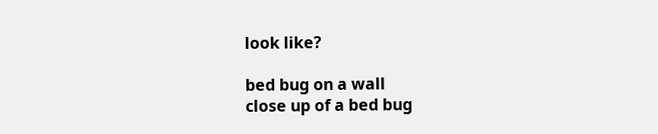look like?

bed bug on a wall
close up of a bed bug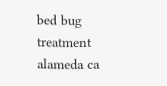bed bug treatment alameda ca